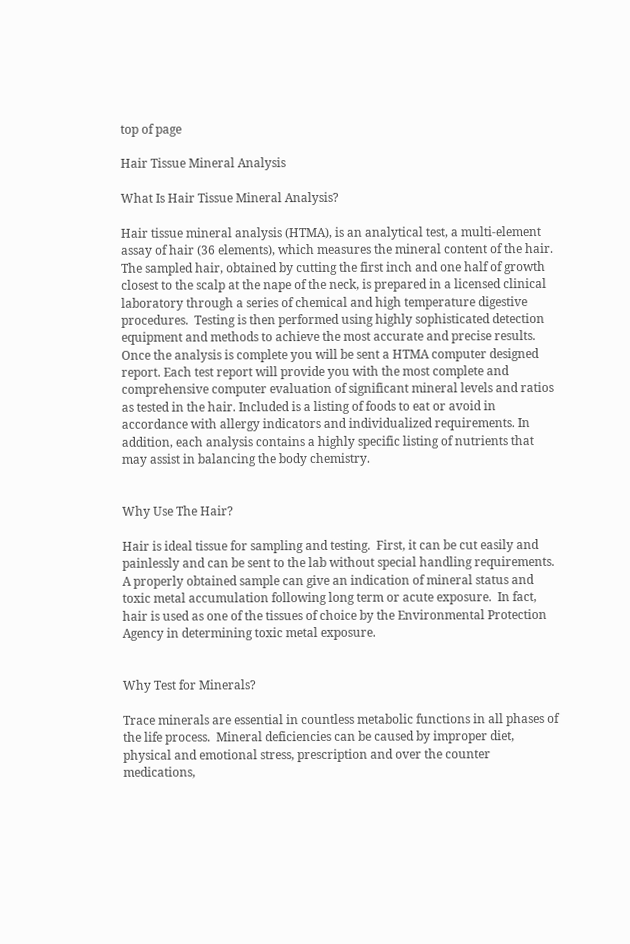top of page

Hair Tissue Mineral Analysis

What Is Hair Tissue Mineral Analysis?

Hair tissue mineral analysis (HTMA), is an analytical test, a multi-element assay of hair (36 elements), which measures the mineral content of the hair.   The sampled hair, obtained by cutting the first inch and one half of growth closest to the scalp at the nape of the neck, is prepared in a licensed clinical laboratory through a series of chemical and high temperature digestive procedures.  Testing is then performed using highly sophisticated detection equipment and methods to achieve the most accurate and precise results.  Once the analysis is complete you will be sent a HTMA computer designed report. Each test report will provide you with the most complete and comprehensive computer evaluation of significant mineral levels and ratios as tested in the hair. Included is a listing of foods to eat or avoid in accordance with allergy indicators and individualized requirements. In addition, each analysis contains a highly specific listing of nutrients that may assist in balancing the body chemistry.


Why Use The Hair?

Hair is ideal tissue for sampling and testing.  First, it can be cut easily and painlessly and can be sent to the lab without special handling requirements.  A properly obtained sample can give an indication of mineral status and toxic metal accumulation following long term or acute exposure.  In fact, hair is used as one of the tissues of choice by the Environmental Protection Agency in determining toxic metal exposure.


Why Test for Minerals?

Trace minerals are essential in countless metabolic functions in all phases of the life process.  Mineral deficiencies can be caused by improper diet, physical and emotional stress, prescription and over the counter medications,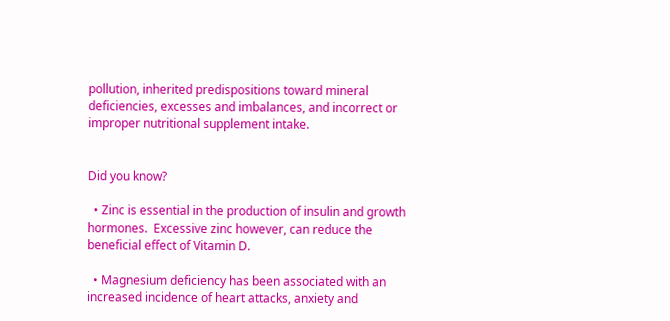pollution, inherited predispositions toward mineral deficiencies, excesses and imbalances, and incorrect or improper nutritional supplement intake.


Did you know?

  • Zinc is essential in the production of insulin and growth hormones.  Excessive zinc however, can reduce the beneficial effect of Vitamin D.

  • Magnesium deficiency has been associated with an increased incidence of heart attacks, anxiety and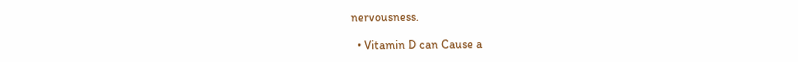nervousness.

  • Vitamin D can Cause a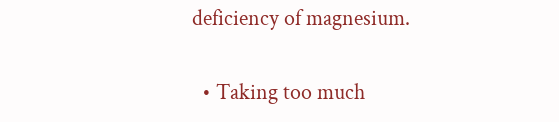deficiency of magnesium.

  • Taking too much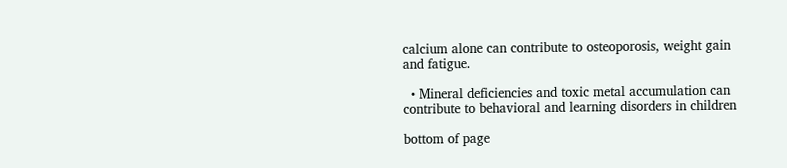calcium alone can contribute to osteoporosis, weight gain and fatigue.

  • Mineral deficiencies and toxic metal accumulation can contribute to behavioral and learning disorders in children

bottom of page